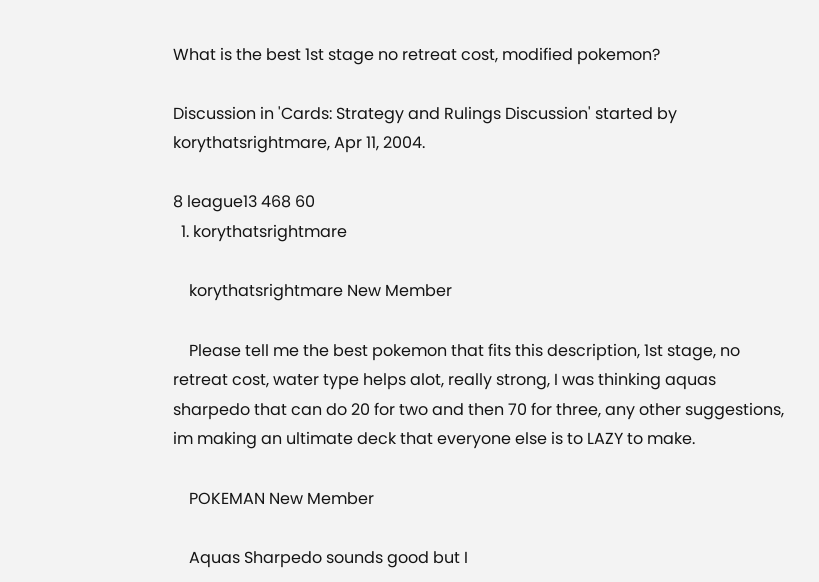What is the best 1st stage no retreat cost, modified pokemon?

Discussion in 'Cards: Strategy and Rulings Discussion' started by korythatsrightmare, Apr 11, 2004.

8 league13 468 60
  1. korythatsrightmare

    korythatsrightmare New Member

    Please tell me the best pokemon that fits this description, 1st stage, no retreat cost, water type helps alot, really strong, I was thinking aquas sharpedo that can do 20 for two and then 70 for three, any other suggestions, im making an ultimate deck that everyone else is to LAZY to make.

    POKEMAN New Member

    Aquas Sharpedo sounds good but I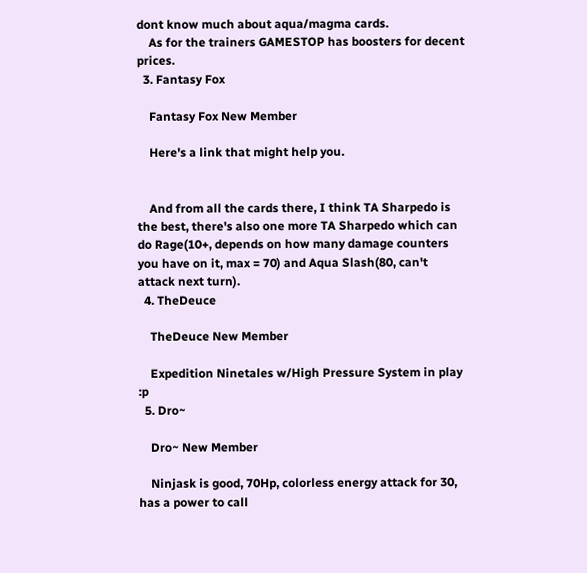dont know much about aqua/magma cards.
    As for the trainers GAMESTOP has boosters for decent prices.
  3. Fantasy Fox

    Fantasy Fox New Member

    Here's a link that might help you.


    And from all the cards there, I think TA Sharpedo is the best, there's also one more TA Sharpedo which can do Rage(10+, depends on how many damage counters you have on it, max = 70) and Aqua Slash(80, can't attack next turn).
  4. TheDeuce

    TheDeuce New Member

    Expedition Ninetales w/High Pressure System in play :p
  5. Dro~

    Dro~ New Member

    Ninjask is good, 70Hp, colorless energy attack for 30, has a power to call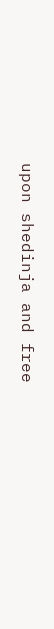upon shedinja and free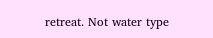retreat. Not water type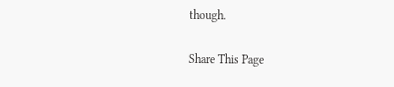though.

Share This Page